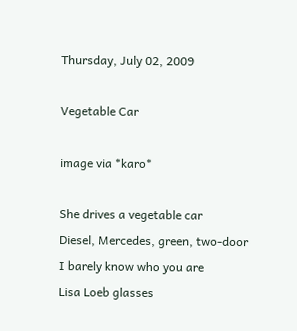Thursday, July 02, 2009

Vegetable Car

image via *karo*

She drives a vegetable car
Diesel, Mercedes, green, two-door
I barely know who you are
Lisa Loeb glasses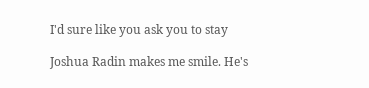I'd sure like you ask you to stay

Joshua Radin makes me smile. He's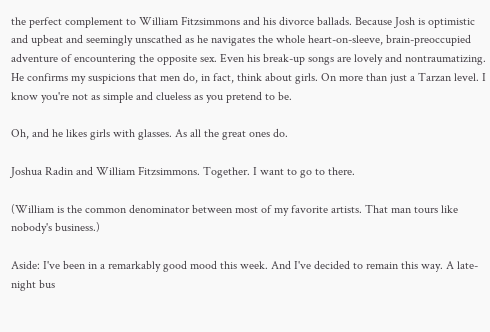the perfect complement to William Fitzsimmons and his divorce ballads. Because Josh is optimistic and upbeat and seemingly unscathed as he navigates the whole heart-on-sleeve, brain-preoccupied adventure of encountering the opposite sex. Even his break-up songs are lovely and nontraumatizing. He confirms my suspicions that men do, in fact, think about girls. On more than just a Tarzan level. I know you're not as simple and clueless as you pretend to be.

Oh, and he likes girls with glasses. As all the great ones do.

Joshua Radin and William Fitzsimmons. Together. I want to go to there.

(William is the common denominator between most of my favorite artists. That man tours like nobody's business.)

Aside: I've been in a remarkably good mood this week. And I've decided to remain this way. A late-night bus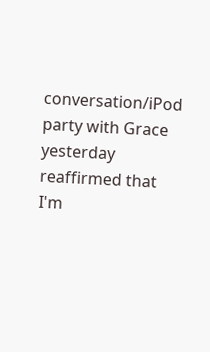conversation/iPod party with Grace yesterday reaffirmed that I'm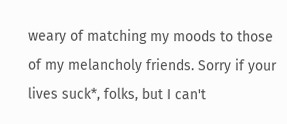weary of matching my moods to those of my melancholy friends. Sorry if your lives suck*, folks, but I can't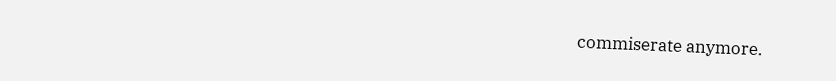commiserate anymore.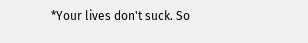*Your lives don't suck. So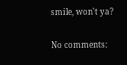smile, won't ya?

No comments: